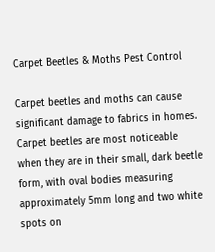Carpet Beetles & Moths Pest Control

Carpet beetles and moths can cause significant damage to fabrics in homes. Carpet beetles are most noticeable when they are in their small, dark beetle form, with oval bodies measuring approximately 5mm long and two white spots on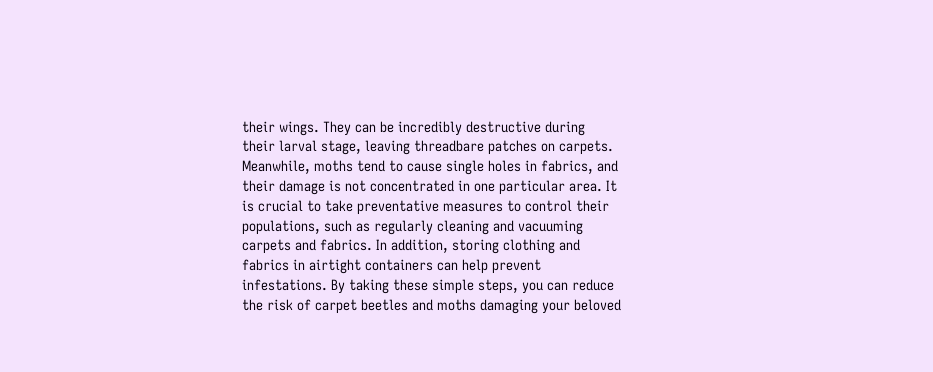their wings. They can be incredibly destructive during their larval stage, leaving threadbare patches on carpets. Meanwhile, moths tend to cause single holes in fabrics, and their damage is not concentrated in one particular area. It is crucial to take preventative measures to control their populations, such as regularly cleaning and vacuuming carpets and fabrics. In addition, storing clothing and fabrics in airtight containers can help prevent infestations. By taking these simple steps, you can reduce the risk of carpet beetles and moths damaging your beloved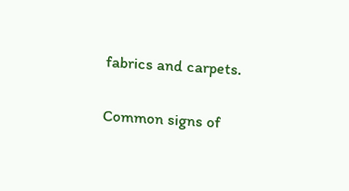fabrics and carpets.

Common signs of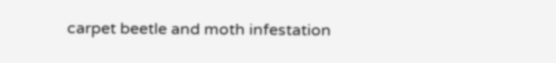carpet beetle and moth infestation